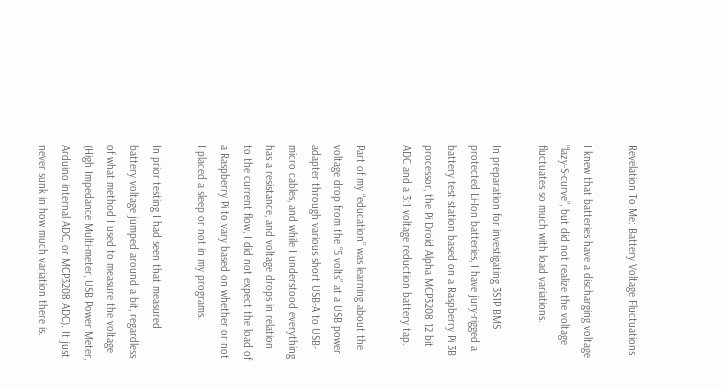Revelation To Me: Battery Voltage Fluctuations

I knew that batteries have a discharging voltage “lazy-S-curve”, but did not realize the voltage fluctuates so much with load variations.

In preparation for investigating 3S1P BMS protected Li-Ion batteries, I have jury-rigged a battery test station based on a Raspberry Pi 3B processor, the Pi Droid Alpha MCP3208 12 bit ADC and a 3:1 voltage reduction battery tap.

Part of my “education” was learning about the voltage drop from the “5 volts” at a USB power adapter through various short USB-A to USB-micro cables, and while I understood everything has a resistance, and voltage drops in relation to the current flow, I did not expect the load of a Raspberry Pi to vary based on whether or not I placed a sleep or not in my programs.

In prior testing I had seen that measured battery voltage jumped around a bit, regardless of what method I used to measure the voltage (High Impedance Multi-meter, USB Power Meter, Arduino internal ADC, or MCP3208 ADC). It just never sunk in how much variation there is.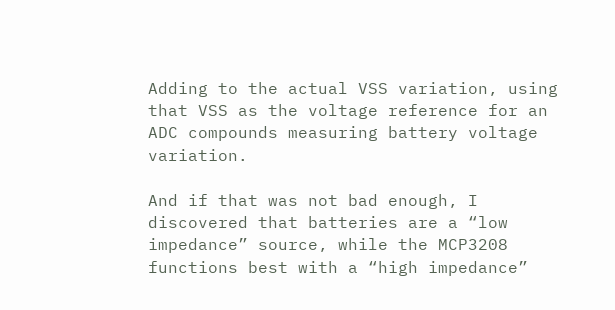Adding to the actual VSS variation, using that VSS as the voltage reference for an ADC compounds measuring battery voltage variation.

And if that was not bad enough, I discovered that batteries are a “low impedance” source, while the MCP3208 functions best with a “high impedance”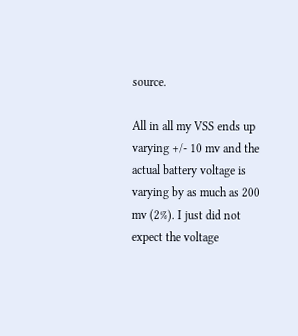source.

All in all my VSS ends up varying +/- 10 mv and the actual battery voltage is varying by as much as 200 mv (2%). I just did not expect the voltage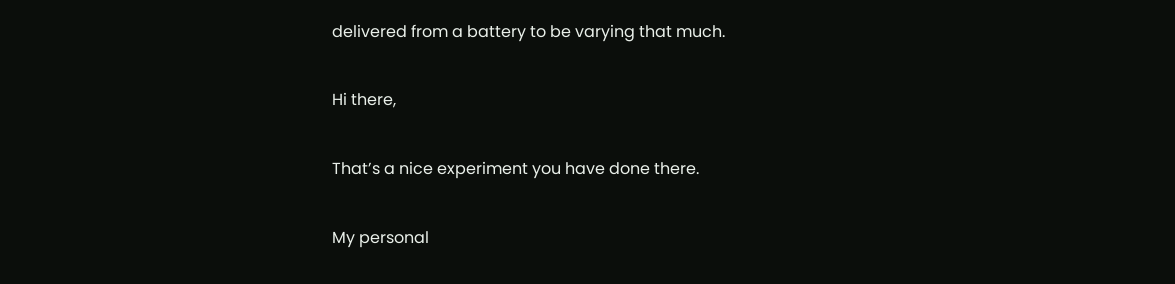delivered from a battery to be varying that much.

Hi there,

That’s a nice experiment you have done there.

My personal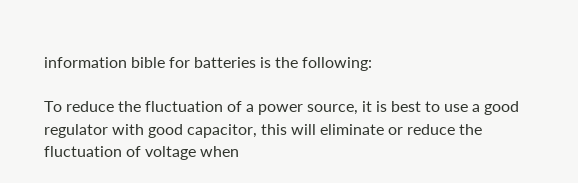information bible for batteries is the following:

To reduce the fluctuation of a power source, it is best to use a good regulator with good capacitor, this will eliminate or reduce the fluctuation of voltage when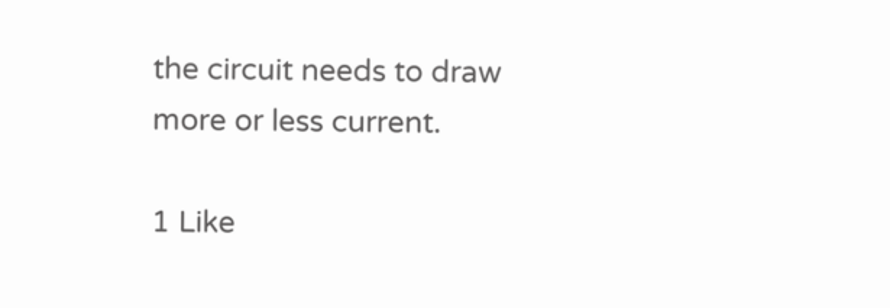the circuit needs to draw more or less current.

1 Like